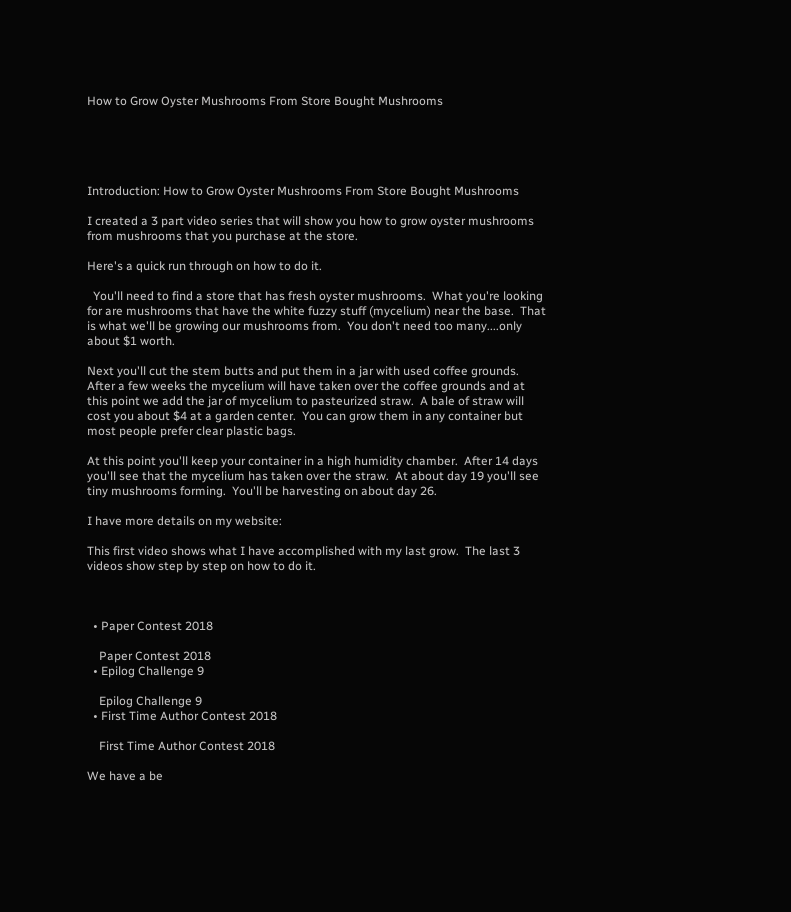How to Grow Oyster Mushrooms From Store Bought Mushrooms





Introduction: How to Grow Oyster Mushrooms From Store Bought Mushrooms

I created a 3 part video series that will show you how to grow oyster mushrooms from mushrooms that you purchase at the store.

Here's a quick run through on how to do it.

  You'll need to find a store that has fresh oyster mushrooms.  What you're looking for are mushrooms that have the white fuzzy stuff (mycelium) near the base.  That is what we'll be growing our mushrooms from.  You don't need too many....only about $1 worth.

Next you'll cut the stem butts and put them in a jar with used coffee grounds.  After a few weeks the mycelium will have taken over the coffee grounds and at this point we add the jar of mycelium to pasteurized straw.  A bale of straw will cost you about $4 at a garden center.  You can grow them in any container but most people prefer clear plastic bags.

At this point you'll keep your container in a high humidity chamber.  After 14 days you'll see that the mycelium has taken over the straw.  At about day 19 you'll see tiny mushrooms forming.  You'll be harvesting on about day 26.

I have more details on my website:

This first video shows what I have accomplished with my last grow.  The last 3 videos show step by step on how to do it.



  • Paper Contest 2018

    Paper Contest 2018
  • Epilog Challenge 9

    Epilog Challenge 9
  • First Time Author Contest 2018

    First Time Author Contest 2018

We have a be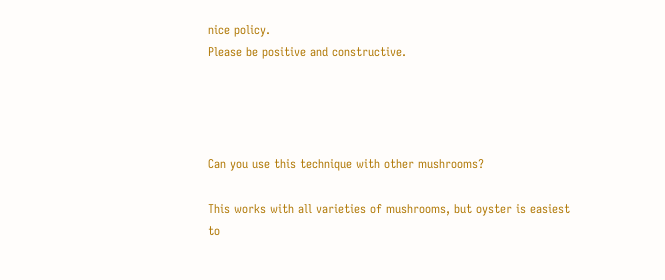nice policy.
Please be positive and constructive.




Can you use this technique with other mushrooms?

This works with all varieties of mushrooms, but oyster is easiest to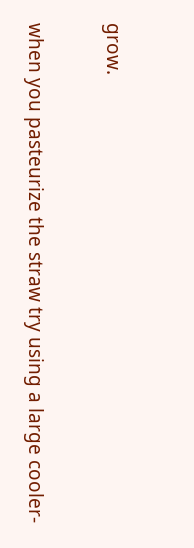grow.

when you pasteurize the straw try using a large cooler-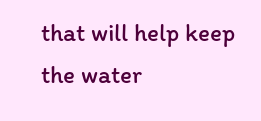that will help keep the water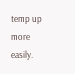temp up more easily.